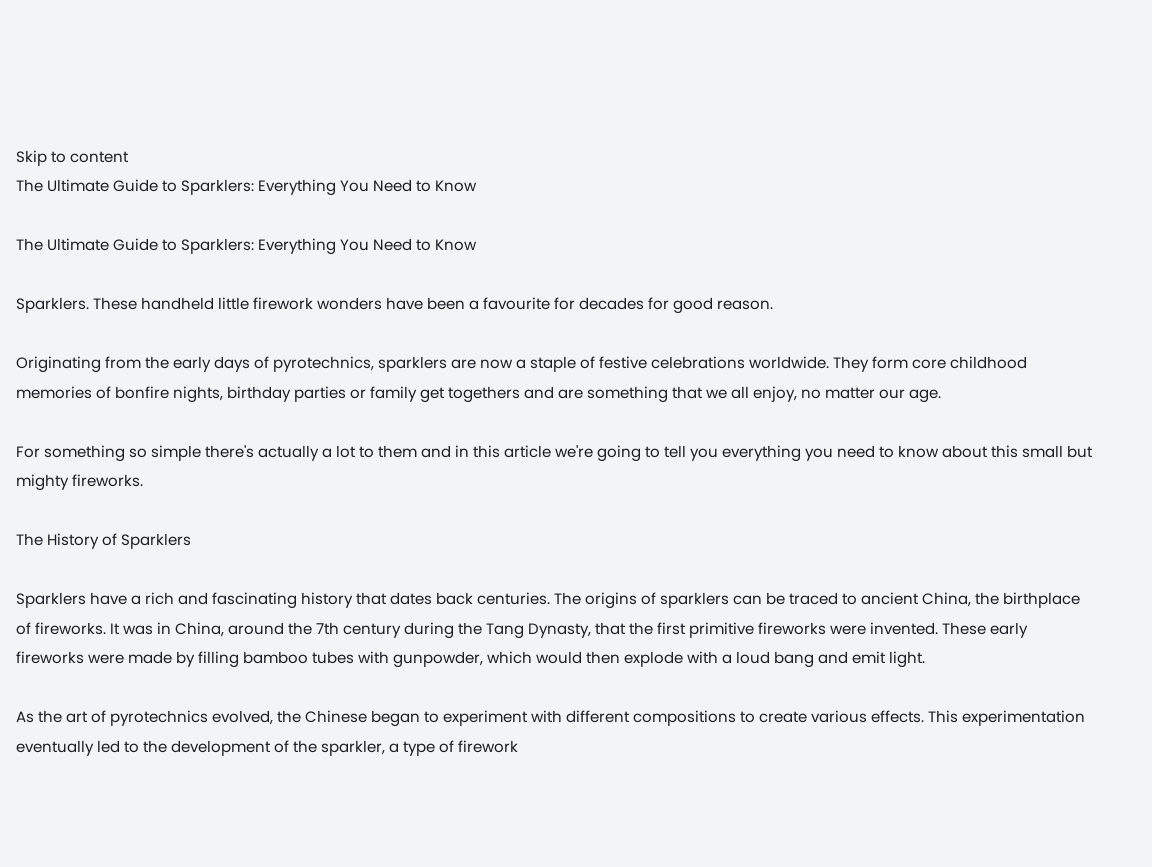Skip to content
The Ultimate Guide to Sparklers: Everything You Need to Know

The Ultimate Guide to Sparklers: Everything You Need to Know

Sparklers. These handheld little firework wonders have been a favourite for decades for good reason.

Originating from the early days of pyrotechnics, sparklers are now a staple of festive celebrations worldwide. They form core childhood memories of bonfire nights, birthday parties or family get togethers and are something that we all enjoy, no matter our age.

For something so simple there's actually a lot to them and in this article we're going to tell you everything you need to know about this small but mighty fireworks.

The History of Sparklers

Sparklers have a rich and fascinating history that dates back centuries. The origins of sparklers can be traced to ancient China, the birthplace of fireworks. It was in China, around the 7th century during the Tang Dynasty, that the first primitive fireworks were invented. These early fireworks were made by filling bamboo tubes with gunpowder, which would then explode with a loud bang and emit light.

As the art of pyrotechnics evolved, the Chinese began to experiment with different compositions to create various effects. This experimentation eventually led to the development of the sparkler, a type of firework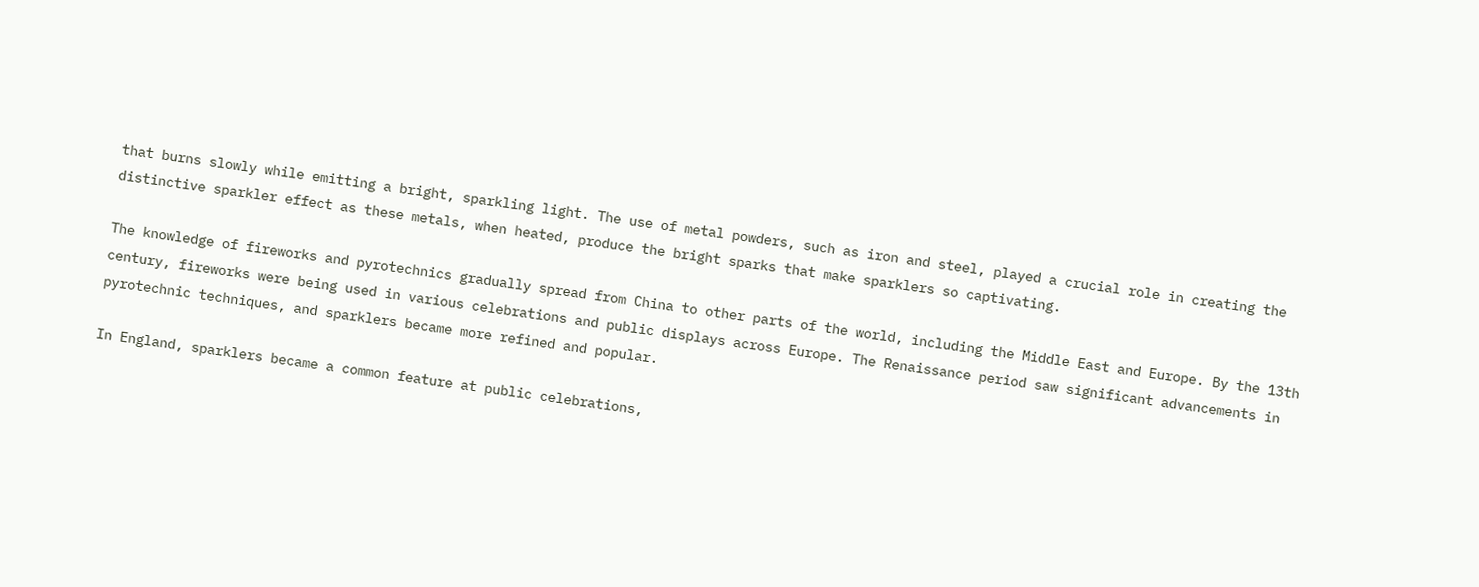that burns slowly while emitting a bright, sparkling light. The use of metal powders, such as iron and steel, played a crucial role in creating the distinctive sparkler effect as these metals, when heated, produce the bright sparks that make sparklers so captivating.

The knowledge of fireworks and pyrotechnics gradually spread from China to other parts of the world, including the Middle East and Europe. By the 13th century, fireworks were being used in various celebrations and public displays across Europe. The Renaissance period saw significant advancements in pyrotechnic techniques, and sparklers became more refined and popular.

In England, sparklers became a common feature at public celebrations,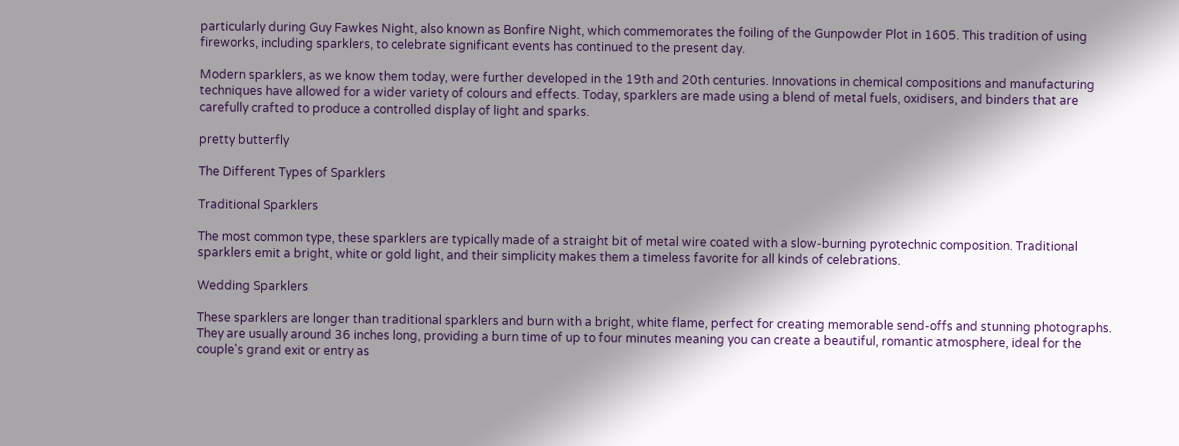particularly during Guy Fawkes Night, also known as Bonfire Night, which commemorates the foiling of the Gunpowder Plot in 1605. This tradition of using fireworks, including sparklers, to celebrate significant events has continued to the present day.

Modern sparklers, as we know them today, were further developed in the 19th and 20th centuries. Innovations in chemical compositions and manufacturing techniques have allowed for a wider variety of colours and effects. Today, sparklers are made using a blend of metal fuels, oxidisers, and binders that are carefully crafted to produce a controlled display of light and sparks.

pretty butterfly

The Different Types of Sparklers

Traditional Sparklers

The most common type, these sparklers are typically made of a straight bit of metal wire coated with a slow-burning pyrotechnic composition. Traditional sparklers emit a bright, white or gold light, and their simplicity makes them a timeless favorite for all kinds of celebrations.

Wedding Sparklers

These sparklers are longer than traditional sparklers and burn with a bright, white flame, perfect for creating memorable send-offs and stunning photographs. They are usually around 36 inches long, providing a burn time of up to four minutes meaning you can create a beautiful, romantic atmosphere, ideal for the couple's grand exit or entry as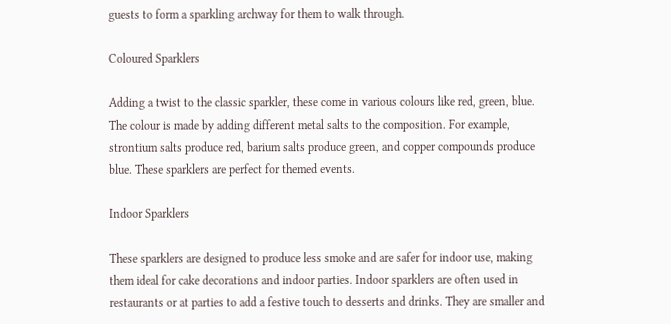guests to form a sparkling archway for them to walk through.

Coloured Sparklers

Adding a twist to the classic sparkler, these come in various colours like red, green, blue. The colour is made by adding different metal salts to the composition. For example, strontium salts produce red, barium salts produce green, and copper compounds produce blue. These sparklers are perfect for themed events.

Indoor Sparklers

These sparklers are designed to produce less smoke and are safer for indoor use, making them ideal for cake decorations and indoor parties. Indoor sparklers are often used in restaurants or at parties to add a festive touch to desserts and drinks. They are smaller and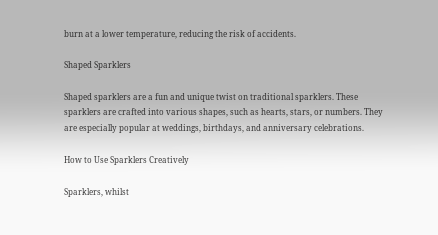burn at a lower temperature, reducing the risk of accidents.

Shaped Sparklers

Shaped sparklers are a fun and unique twist on traditional sparklers. These sparklers are crafted into various shapes, such as hearts, stars, or numbers. They are especially popular at weddings, birthdays, and anniversary celebrations.

How to Use Sparklers Creatively

Sparklers, whilst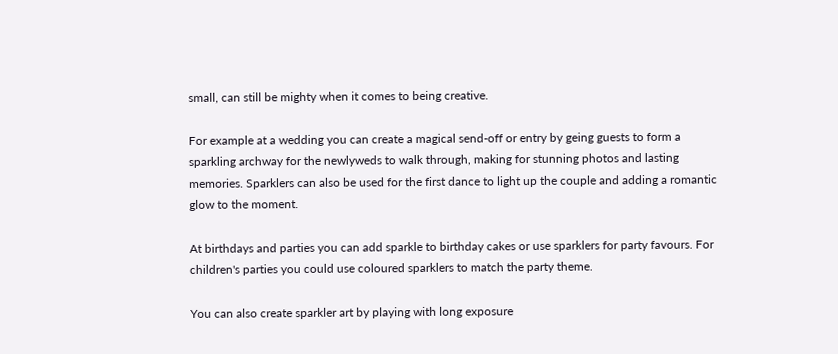small, can still be mighty when it comes to being creative.

For example at a wedding you can create a magical send-off or entry by geing guests to form a sparkling archway for the newlyweds to walk through, making for stunning photos and lasting memories. Sparklers can also be used for the first dance to light up the couple and adding a romantic glow to the moment.

At birthdays and parties you can add sparkle to birthday cakes or use sparklers for party favours. For children's parties you could use coloured sparklers to match the party theme.

You can also create sparkler art by playing with long exposure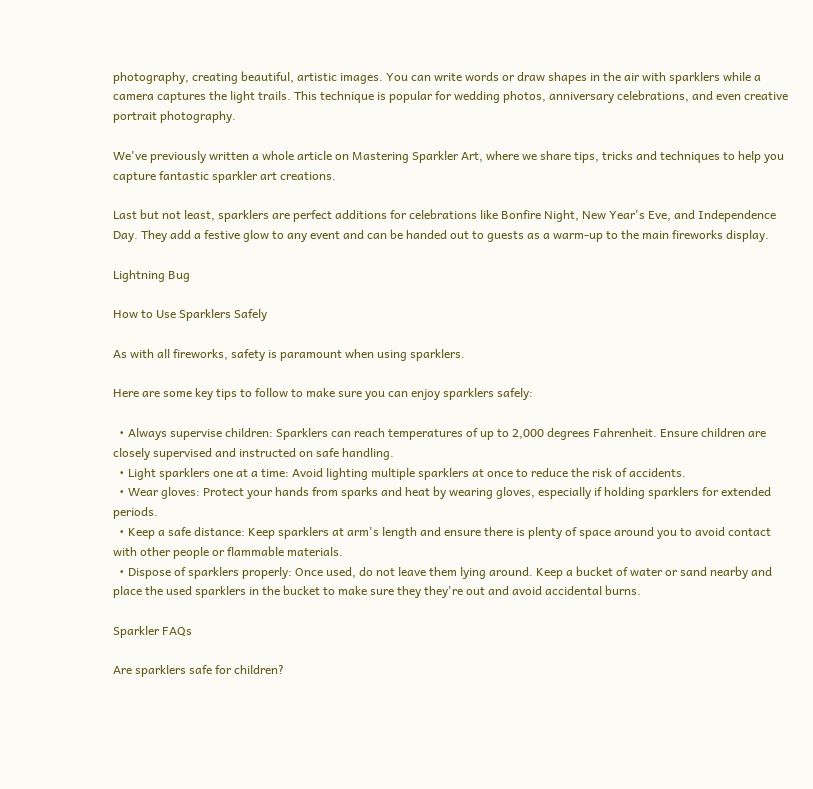photography, creating beautiful, artistic images. You can write words or draw shapes in the air with sparklers while a camera captures the light trails. This technique is popular for wedding photos, anniversary celebrations, and even creative portrait photography.

We've previously written a whole article on Mastering Sparkler Art, where we share tips, tricks and techniques to help you capture fantastic sparkler art creations.

Last but not least, sparklers are perfect additions for celebrations like Bonfire Night, New Year's Eve, and Independence Day. They add a festive glow to any event and can be handed out to guests as a warm-up to the main fireworks display.

Lightning Bug

How to Use Sparklers Safely

As with all fireworks, safety is paramount when using sparklers.

Here are some key tips to follow to make sure you can enjoy sparklers safely:

  • Always supervise children: Sparklers can reach temperatures of up to 2,000 degrees Fahrenheit. Ensure children are closely supervised and instructed on safe handling.
  • Light sparklers one at a time: Avoid lighting multiple sparklers at once to reduce the risk of accidents.
  • Wear gloves: Protect your hands from sparks and heat by wearing gloves, especially if holding sparklers for extended periods.
  • Keep a safe distance: Keep sparklers at arm's length and ensure there is plenty of space around you to avoid contact with other people or flammable materials.
  • Dispose of sparklers properly: Once used, do not leave them lying around. Keep a bucket of water or sand nearby and place the used sparklers in the bucket to make sure they they're out and avoid accidental burns.

Sparkler FAQs

Are sparklers safe for children?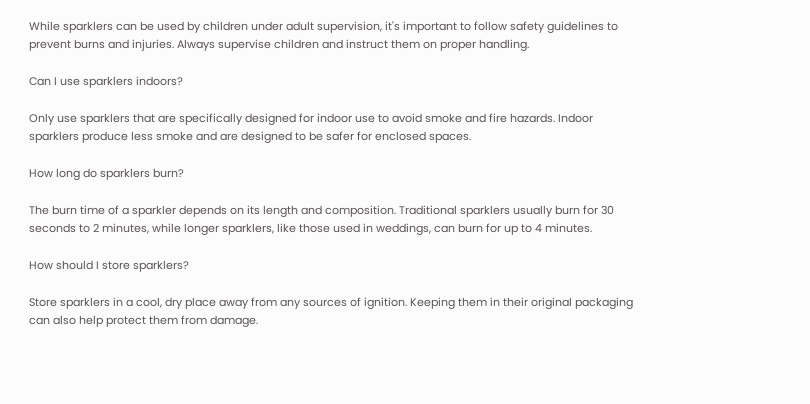While sparklers can be used by children under adult supervision, it's important to follow safety guidelines to prevent burns and injuries. Always supervise children and instruct them on proper handling.

Can I use sparklers indoors?

Only use sparklers that are specifically designed for indoor use to avoid smoke and fire hazards. Indoor sparklers produce less smoke and are designed to be safer for enclosed spaces.

How long do sparklers burn?

The burn time of a sparkler depends on its length and composition. Traditional sparklers usually burn for 30 seconds to 2 minutes, while longer sparklers, like those used in weddings, can burn for up to 4 minutes.

How should I store sparklers?

Store sparklers in a cool, dry place away from any sources of ignition. Keeping them in their original packaging can also help protect them from damage.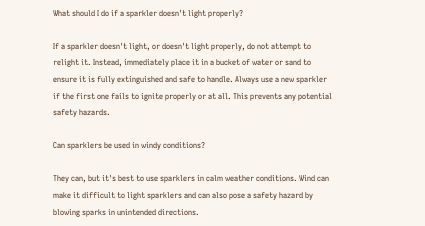What should I do if a sparkler doesn't light properly?

If a sparkler doesn't light, or doesn't light properly, do not attempt to relight it. Instead, immediately place it in a bucket of water or sand to ensure it is fully extinguished and safe to handle. Always use a new sparkler if the first one fails to ignite properly or at all. This prevents any potential safety hazards.

Can sparklers be used in windy conditions?

They can, but it's best to use sparklers in calm weather conditions. Wind can make it difficult to light sparklers and can also pose a safety hazard by blowing sparks in unintended directions.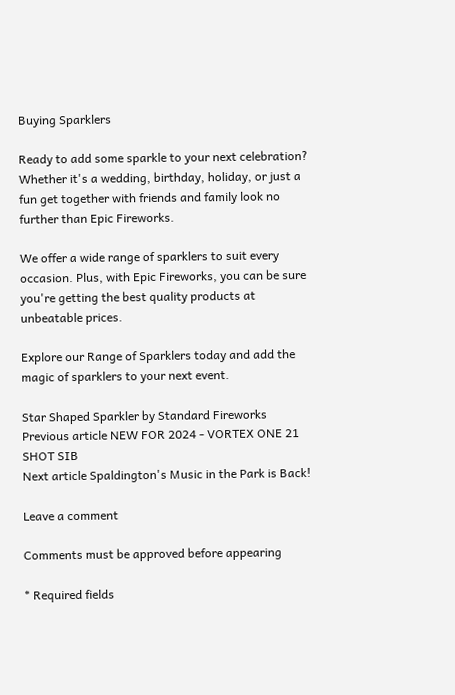Buying Sparklers

Ready to add some sparkle to your next celebration? Whether it's a wedding, birthday, holiday, or just a fun get together with friends and family look no further than Epic Fireworks.

We offer a wide range of sparklers to suit every occasion. Plus, with Epic Fireworks, you can be sure you're getting the best quality products at unbeatable prices.

Explore our Range of Sparklers today and add the magic of sparklers to your next event.

Star Shaped Sparkler by Standard Fireworks
Previous article NEW FOR 2024 - VORTEX ONE 21 SHOT SIB
Next article Spaldington's Music in the Park is Back!

Leave a comment

Comments must be approved before appearing

* Required fields